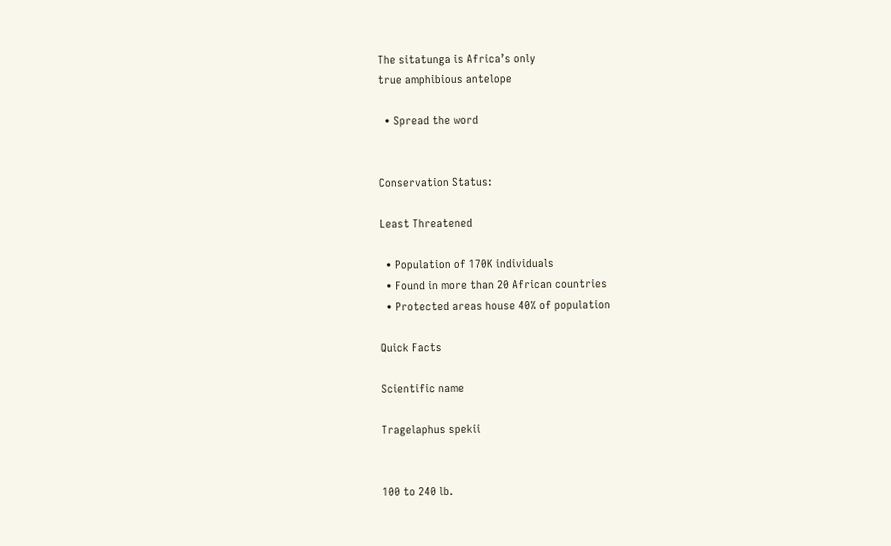The sitatunga is Africa’s only
true amphibious antelope

  • Spread the word


Conservation Status:

Least Threatened

  • Population of 170K individuals
  • Found in more than 20 African countries
  • Protected areas house 40% of population

Quick Facts

Scientific name

Tragelaphus spekii


100 to 240 lb.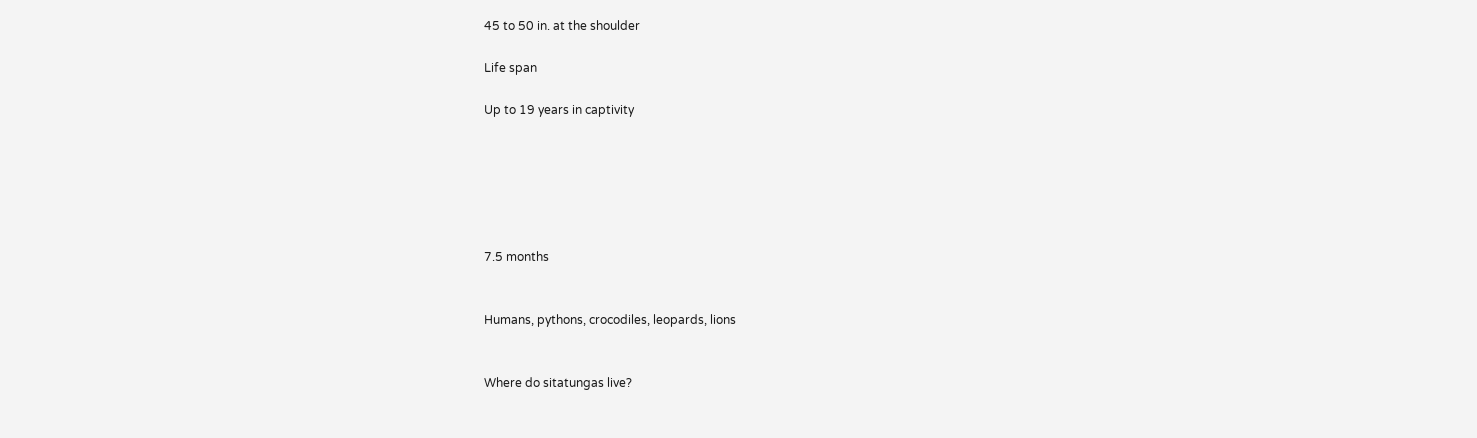45 to 50 in. at the shoulder

Life span

Up to 19 years in captivity






7.5 months


Humans, pythons, crocodiles, leopards, lions


Where do sitatungas live?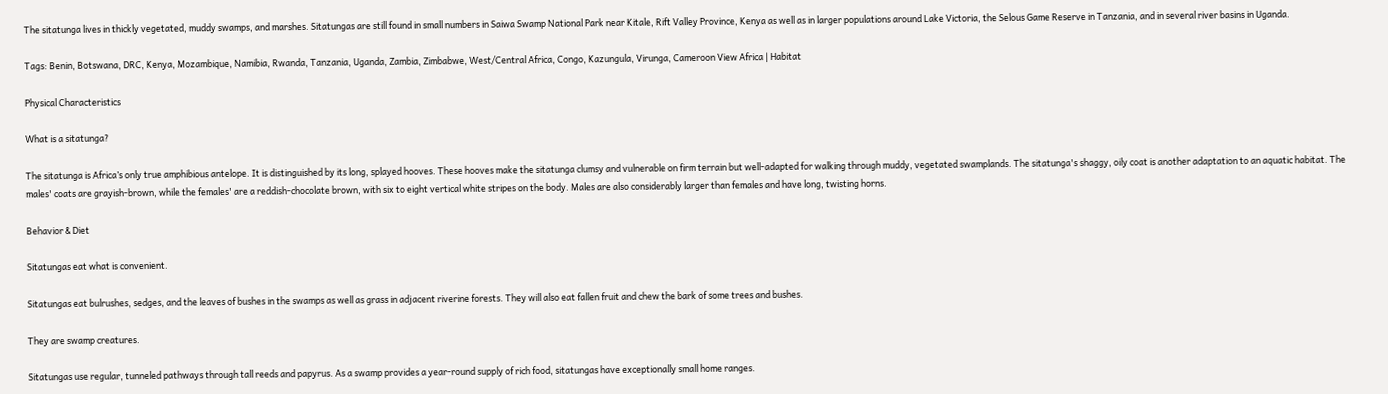The sitatunga lives in thickly vegetated, muddy swamps, and marshes. Sitatungas are still found in small numbers in Saiwa Swamp National Park near Kitale, Rift Valley Province, Kenya as well as in larger populations around Lake Victoria, the Selous Game Reserve in Tanzania, and in several river basins in Uganda.

Tags: Benin, Botswana, DRC, Kenya, Mozambique, Namibia, Rwanda, Tanzania, Uganda, Zambia, Zimbabwe, West/Central Africa, Congo, Kazungula, Virunga, Cameroon View Africa | Habitat

Physical Characteristics

What is a sitatunga?

The sitatunga is Africa’s only true amphibious antelope. It is distinguished by its long, splayed hooves. These hooves make the sitatunga clumsy and vulnerable on firm terrain but well-adapted for walking through muddy, vegetated swamplands. The sitatunga's shaggy, oily coat is another adaptation to an aquatic habitat. The males' coats are grayish-brown, while the females' are a reddish-chocolate brown, with six to eight vertical white stripes on the body. Males are also considerably larger than females and have long, twisting horns.

Behavior & Diet

Sitatungas eat what is convenient.

Sitatungas eat bulrushes, sedges, and the leaves of bushes in the swamps as well as grass in adjacent riverine forests. They will also eat fallen fruit and chew the bark of some trees and bushes.

They are swamp creatures.

Sitatungas use regular, tunneled pathways through tall reeds and papyrus. As a swamp provides a year-round supply of rich food, sitatungas have exceptionally small home ranges.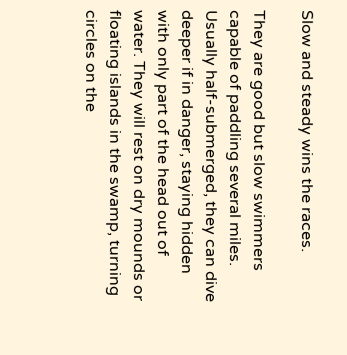Slow and steady wins the races.

They are good but slow swimmers capable of paddling several miles. Usually half-submerged, they can dive deeper if in danger, staying hidden with only part of the head out of water. They will rest on dry mounds or floating islands in the swamp, turning circles on the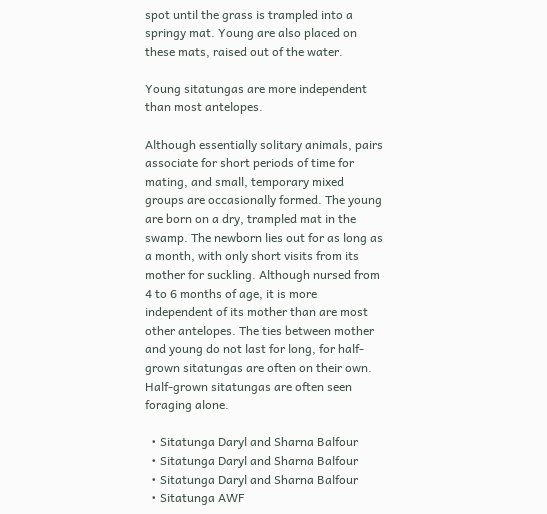spot until the grass is trampled into a springy mat. Young are also placed on these mats, raised out of the water.

Young sitatungas are more independent than most antelopes.

Although essentially solitary animals, pairs associate for short periods of time for mating, and small, temporary mixed groups are occasionally formed. The young are born on a dry, trampled mat in the swamp. The newborn lies out for as long as a month, with only short visits from its mother for suckling. Although nursed from 4 to 6 months of age, it is more independent of its mother than are most other antelopes. The ties between mother and young do not last for long, for half-grown sitatungas are often on their own. Half-grown sitatungas are often seen foraging alone.

  • Sitatunga Daryl and Sharna Balfour
  • Sitatunga Daryl and Sharna Balfour
  • Sitatunga Daryl and Sharna Balfour
  • Sitatunga AWF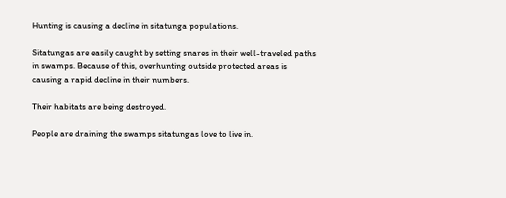Hunting is causing a decline in sitatunga populations.

Sitatungas are easily caught by setting snares in their well-traveled paths in swamps. Because of this, overhunting outside protected areas is causing a rapid decline in their numbers.

Their habitats are being destroyed.

People are draining the swamps sitatungas love to live in.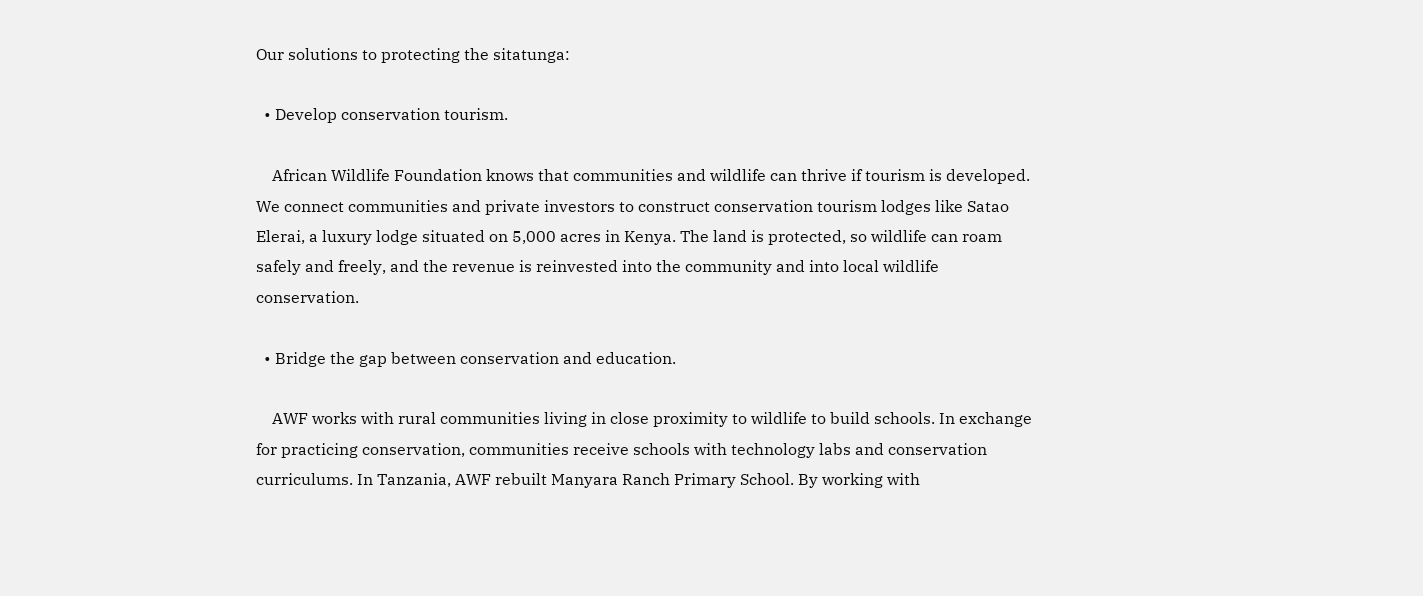Our solutions to protecting the sitatunga:

  • Develop conservation tourism.

    African Wildlife Foundation knows that communities and wildlife can thrive if tourism is developed. We connect communities and private investors to construct conservation tourism lodges like Satao Elerai, a luxury lodge situated on 5,000 acres in Kenya. The land is protected, so wildlife can roam safely and freely, and the revenue is reinvested into the community and into local wildlife conservation.

  • Bridge the gap between conservation and education.

    AWF works with rural communities living in close proximity to wildlife to build schools. In exchange for practicing conservation, communities receive schools with technology labs and conservation curriculums. In Tanzania, AWF rebuilt Manyara Ranch Primary School. By working with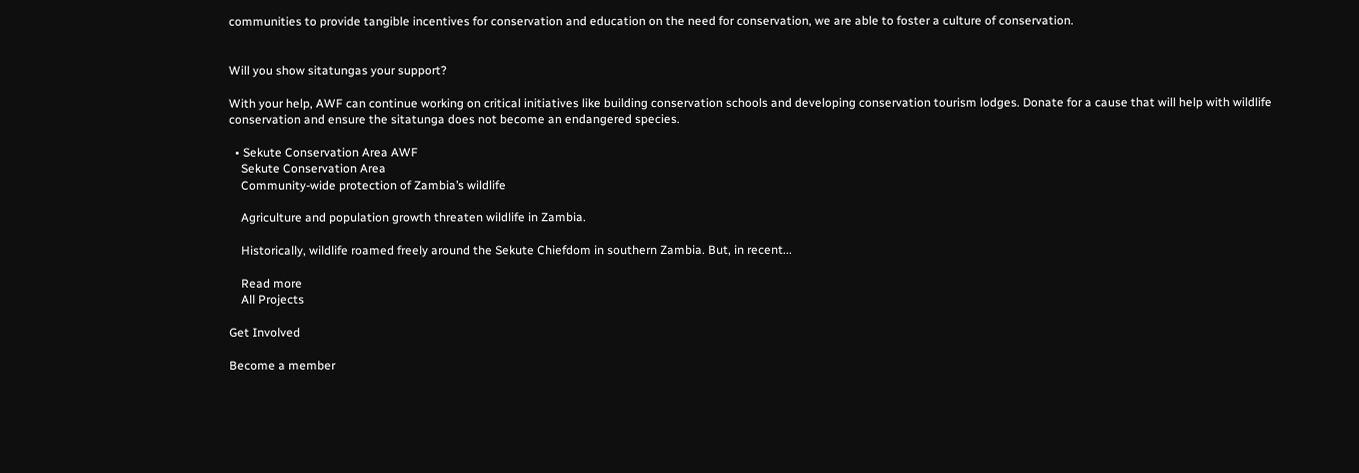communities to provide tangible incentives for conservation and education on the need for conservation, we are able to foster a culture of conservation.


Will you show sitatungas your support?

With your help, AWF can continue working on critical initiatives like building conservation schools and developing conservation tourism lodges. Donate for a cause that will help with wildlife conservation and ensure the sitatunga does not become an endangered species.

  • Sekute Conservation Area AWF
    Sekute Conservation Area
    Community-wide protection of Zambia’s wildlife

    Agriculture and population growth threaten wildlife in Zambia.

    Historically, wildlife roamed freely around the Sekute Chiefdom in southern Zambia. But, in recent...

    Read more
    All Projects

Get Involved

Become a member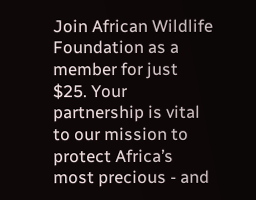Join African Wildlife Foundation as a member for just $25. Your partnership is vital to our mission to protect Africa’s most precious - and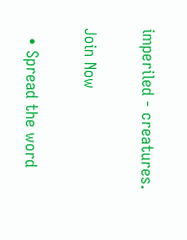imperiled - creatures.

Join Now

  • Spread the word